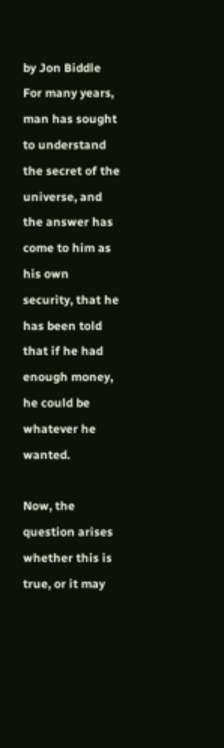by Jon Biddle
For many years, man has sought to understand the secret of the universe, and the answer has come to him as his own security, that he has been told that if he had enough money, he could be whatever he wanted.

Now, the question arises whether this is true, or it may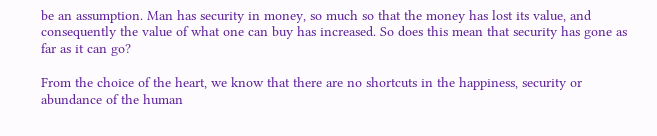be an assumption. Man has security in money, so much so that the money has lost its value, and consequently the value of what one can buy has increased. So does this mean that security has gone as far as it can go?

From the choice of the heart, we know that there are no shortcuts in the happiness, security or abundance of the human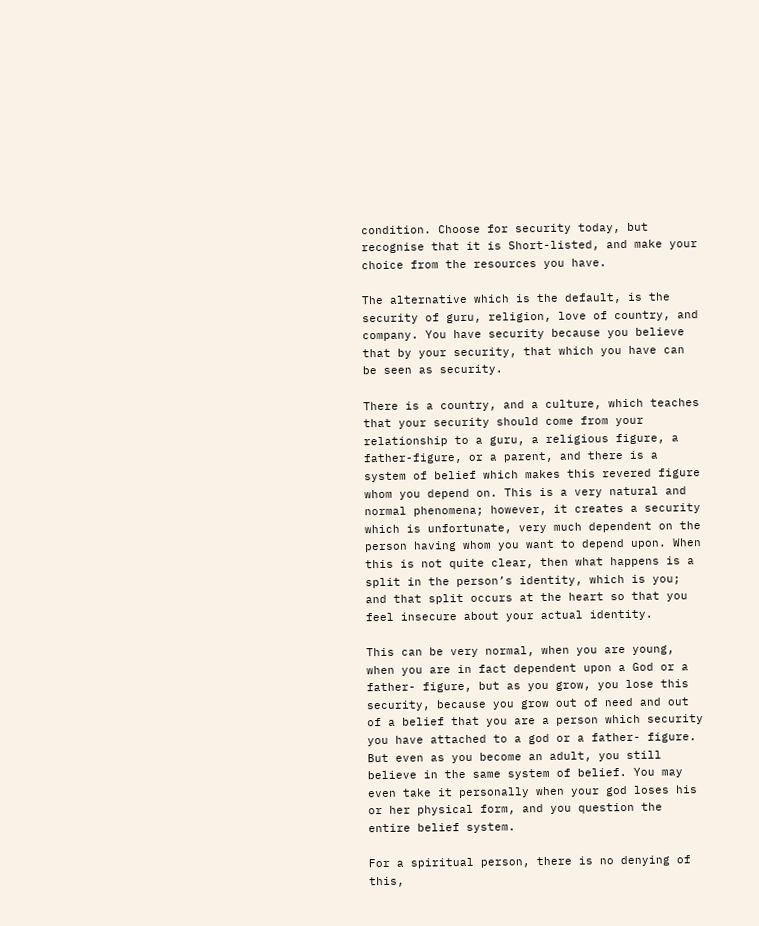condition. Choose for security today, but recognise that it is Short-listed, and make your choice from the resources you have.

The alternative which is the default, is the security of guru, religion, love of country, and company. You have security because you believe that by your security, that which you have can be seen as security.

There is a country, and a culture, which teaches that your security should come from your relationship to a guru, a religious figure, a father-figure, or a parent, and there is a system of belief which makes this revered figure whom you depend on. This is a very natural and normal phenomena; however, it creates a security which is unfortunate, very much dependent on the person having whom you want to depend upon. When this is not quite clear, then what happens is a split in the person’s identity, which is you; and that split occurs at the heart so that you feel insecure about your actual identity.

This can be very normal, when you are young, when you are in fact dependent upon a God or a father- figure, but as you grow, you lose this security, because you grow out of need and out of a belief that you are a person which security you have attached to a god or a father- figure. But even as you become an adult, you still believe in the same system of belief. You may even take it personally when your god loses his or her physical form, and you question the entire belief system.

For a spiritual person, there is no denying of this,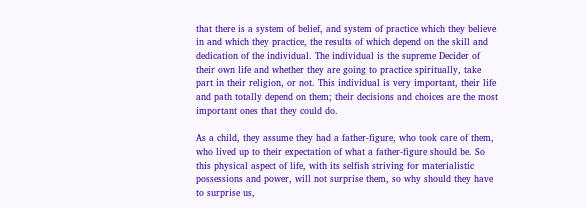that there is a system of belief, and system of practice which they believe in and which they practice, the results of which depend on the skill and dedication of the individual. The individual is the supreme Decider of their own life and whether they are going to practice spiritually, take part in their religion, or not. This individual is very important, their life and path totally depend on them; their decisions and choices are the most important ones that they could do.

As a child, they assume they had a father-figure, who took care of them, who lived up to their expectation of what a father-figure should be. So this physical aspect of life, with its selfish striving for materialistic possessions and power, will not surprise them, so why should they have to surprise us,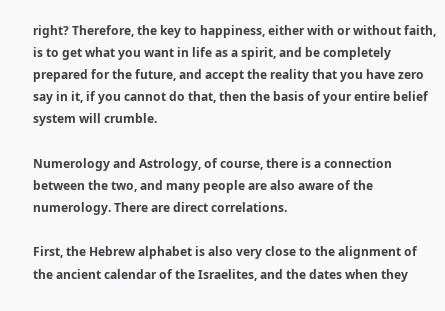right? Therefore, the key to happiness, either with or without faith, is to get what you want in life as a spirit, and be completely prepared for the future, and accept the reality that you have zero say in it, if you cannot do that, then the basis of your entire belief system will crumble.

Numerology and Astrology, of course, there is a connection between the two, and many people are also aware of the numerology. There are direct correlations.

First, the Hebrew alphabet is also very close to the alignment of the ancient calendar of the Israelites, and the dates when they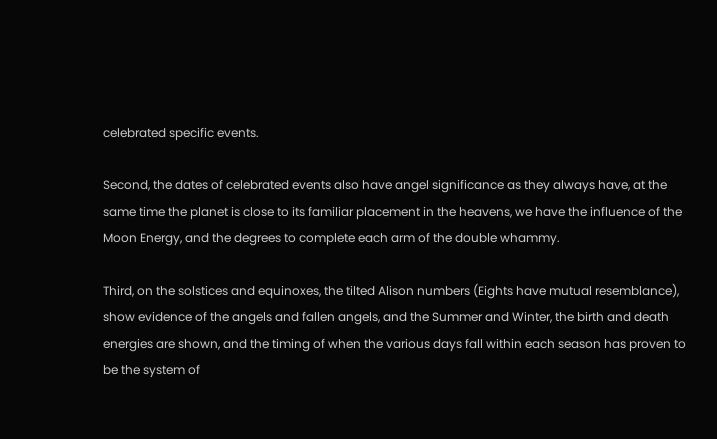celebrated specific events.

Second, the dates of celebrated events also have angel significance as they always have, at the same time the planet is close to its familiar placement in the heavens, we have the influence of the Moon Energy, and the degrees to complete each arm of the double whammy.

Third, on the solstices and equinoxes, the tilted Alison numbers (Eights have mutual resemblance), show evidence of the angels and fallen angels, and the Summer and Winter, the birth and death energies are shown, and the timing of when the various days fall within each season has proven to be the system of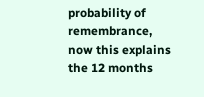probability of remembrance, now this explains the 12 months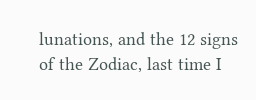lunations, and the 12 signs of the Zodiac, last time I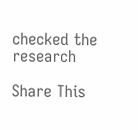checked the research

Share This